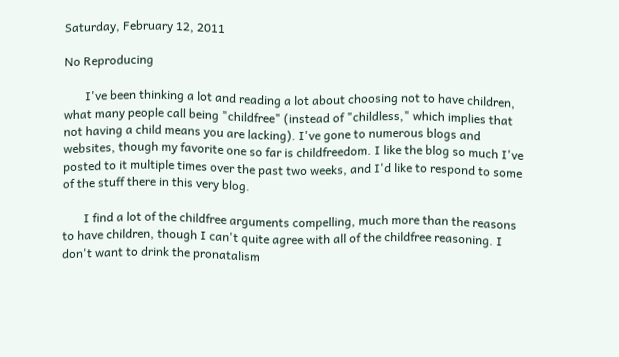Saturday, February 12, 2011

No Reproducing

       I've been thinking a lot and reading a lot about choosing not to have children, what many people call being "childfree" (instead of "childless," which implies that not having a child means you are lacking). I've gone to numerous blogs and websites, though my favorite one so far is childfreedom. I like the blog so much I've posted to it multiple times over the past two weeks, and I'd like to respond to some of the stuff there in this very blog.

       I find a lot of the childfree arguments compelling, much more than the reasons to have children, though I can't quite agree with all of the childfree reasoning. I don't want to drink the pronatalism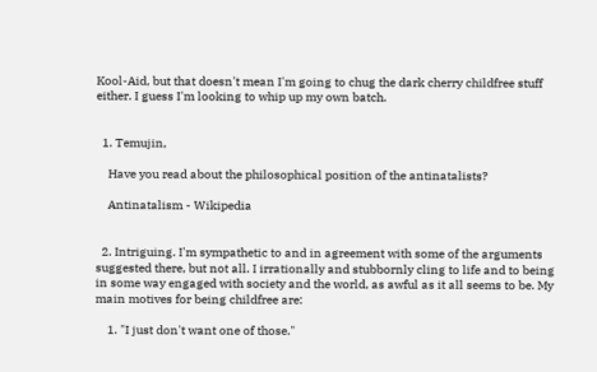Kool-Aid, but that doesn't mean I'm going to chug the dark cherry childfree stuff either. I guess I'm looking to whip up my own batch.


  1. Temujin,

    Have you read about the philosophical position of the antinatalists?

    Antinatalism - Wikipedia


  2. Intriguing. I'm sympathetic to and in agreement with some of the arguments suggested there, but not all. I irrationally and stubbornly cling to life and to being in some way engaged with society and the world, as awful as it all seems to be. My main motives for being childfree are:

    1. "I just don't want one of those."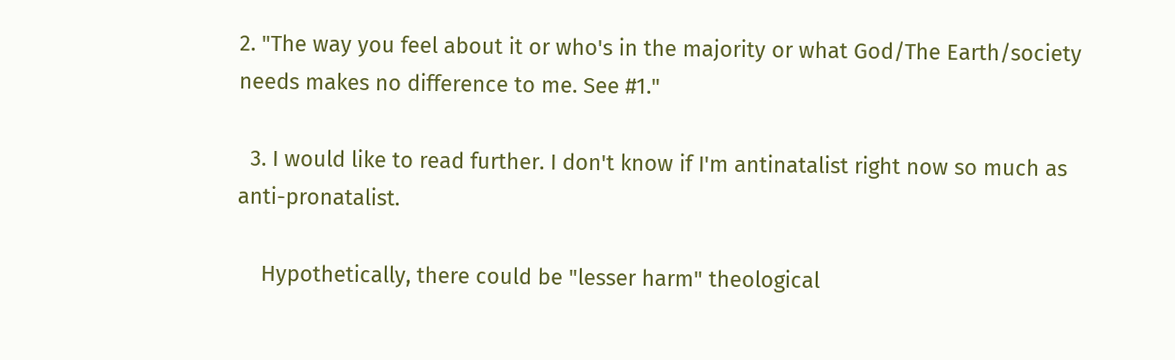2. "The way you feel about it or who's in the majority or what God/The Earth/society needs makes no difference to me. See #1."

  3. I would like to read further. I don't know if I'm antinatalist right now so much as anti-pronatalist.

    Hypothetically, there could be "lesser harm" theological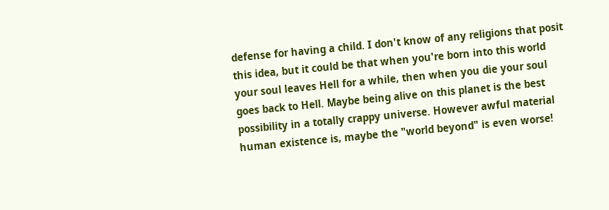defense for having a child. I don't know of any religions that posit this idea, but it could be that when you're born into this world your soul leaves Hell for a while, then when you die your soul goes back to Hell. Maybe being alive on this planet is the best possibility in a totally crappy universe. However awful material human existence is, maybe the "world beyond" is even worse!